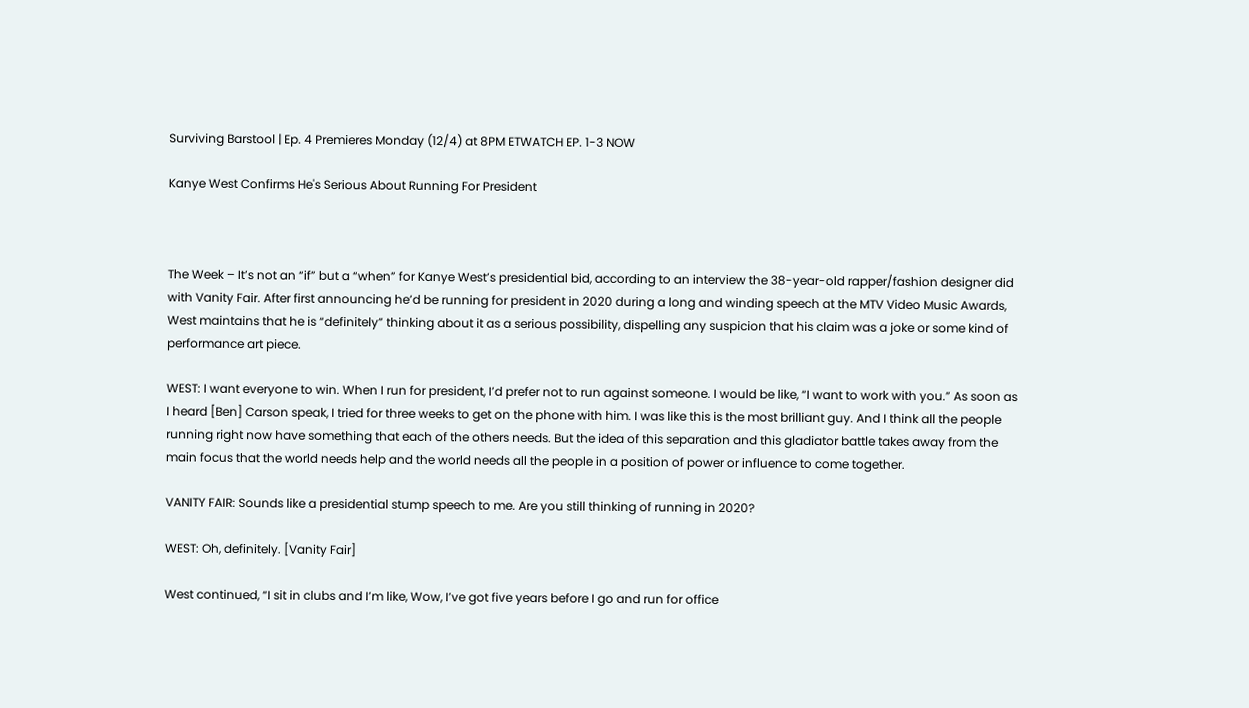Surviving Barstool | Ep. 4 Premieres Monday (12/4) at 8PM ETWATCH EP. 1-3 NOW

Kanye West Confirms He's Serious About Running For President



The Week – It’s not an “if” but a “when” for Kanye West’s presidential bid, according to an interview the 38-year-old rapper/fashion designer did with Vanity Fair. After first announcing he’d be running for president in 2020 during a long and winding speech at the MTV Video Music Awards, West maintains that he is “definitely” thinking about it as a serious possibility, dispelling any suspicion that his claim was a joke or some kind of performance art piece.

WEST: I want everyone to win. When I run for president, I’d prefer not to run against someone. I would be like, “I want to work with you.” As soon as I heard [Ben] Carson speak, I tried for three weeks to get on the phone with him. I was like this is the most brilliant guy. And I think all the people running right now have something that each of the others needs. But the idea of this separation and this gladiator battle takes away from the main focus that the world needs help and the world needs all the people in a position of power or influence to come together.

VANITY FAIR: Sounds like a presidential stump speech to me. Are you still thinking of running in 2020?

WEST: Oh, definitely. [Vanity Fair]

West continued, “I sit in clubs and I’m like, Wow, I’ve got five years before I go and run for office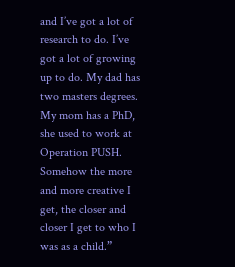and I’ve got a lot of research to do. I’ve got a lot of growing up to do. My dad has two masters degrees. My mom has a PhD, she used to work at Operation PUSH. Somehow the more and more creative I get, the closer and closer I get to who I was as a child.”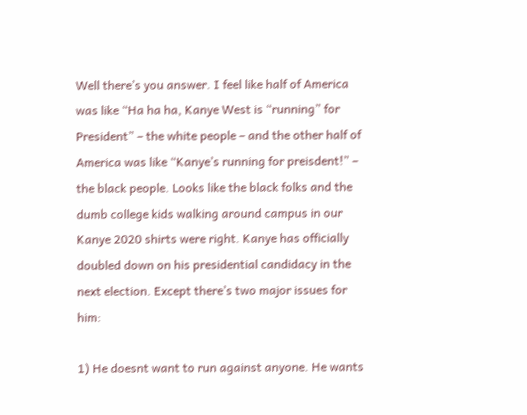Well there’s you answer. I feel like half of America was like “Ha ha ha, Kanye West is “running” for President” – the white people – and the other half of America was like “Kanye’s running for preisdent!” – the black people. Looks like the black folks and the dumb college kids walking around campus in our Kanye 2020 shirts were right. Kanye has officially doubled down on his presidential candidacy in the next election. Except there’s two major issues for him:

1) He doesnt want to run against anyone. He wants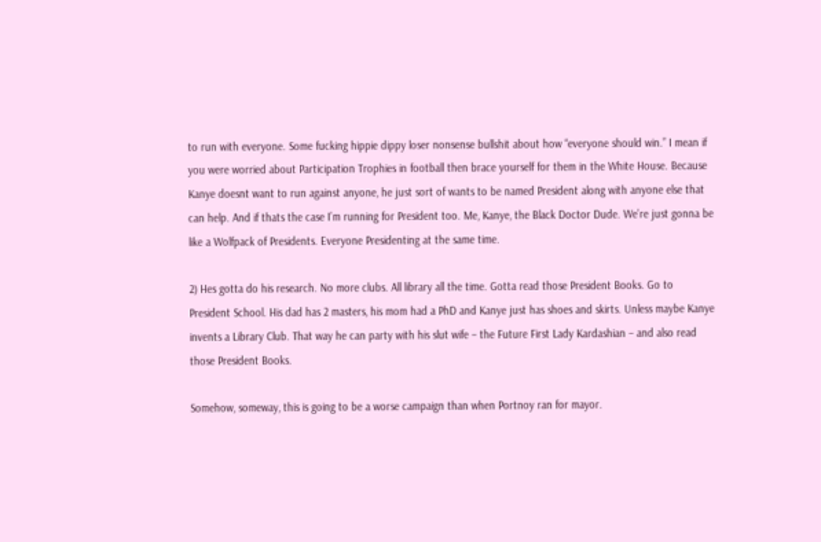to run with everyone. Some fucking hippie dippy loser nonsense bullshit about how “everyone should win.” I mean if you were worried about Participation Trophies in football then brace yourself for them in the White House. Because Kanye doesnt want to run against anyone, he just sort of wants to be named President along with anyone else that can help. And if thats the case I’m running for President too. Me, Kanye, the Black Doctor Dude. We’re just gonna be like a Wolfpack of Presidents. Everyone Presidenting at the same time.

2) Hes gotta do his research. No more clubs. All library all the time. Gotta read those President Books. Go to President School. His dad has 2 masters, his mom had a PhD and Kanye just has shoes and skirts. Unless maybe Kanye invents a Library Club. That way he can party with his slut wife – the Future First Lady Kardashian – and also read those President Books.

Somehow, someway, this is going to be a worse campaign than when Portnoy ran for mayor.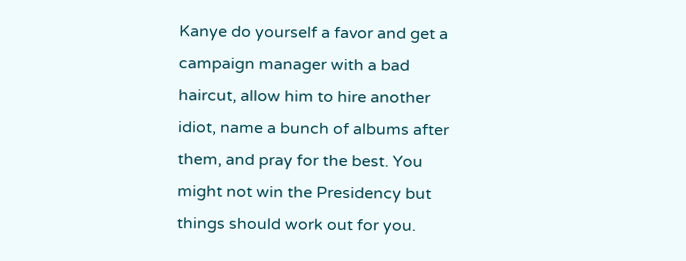Kanye do yourself a favor and get a campaign manager with a bad haircut, allow him to hire another idiot, name a bunch of albums after them, and pray for the best. You might not win the Presidency but things should work out for you.